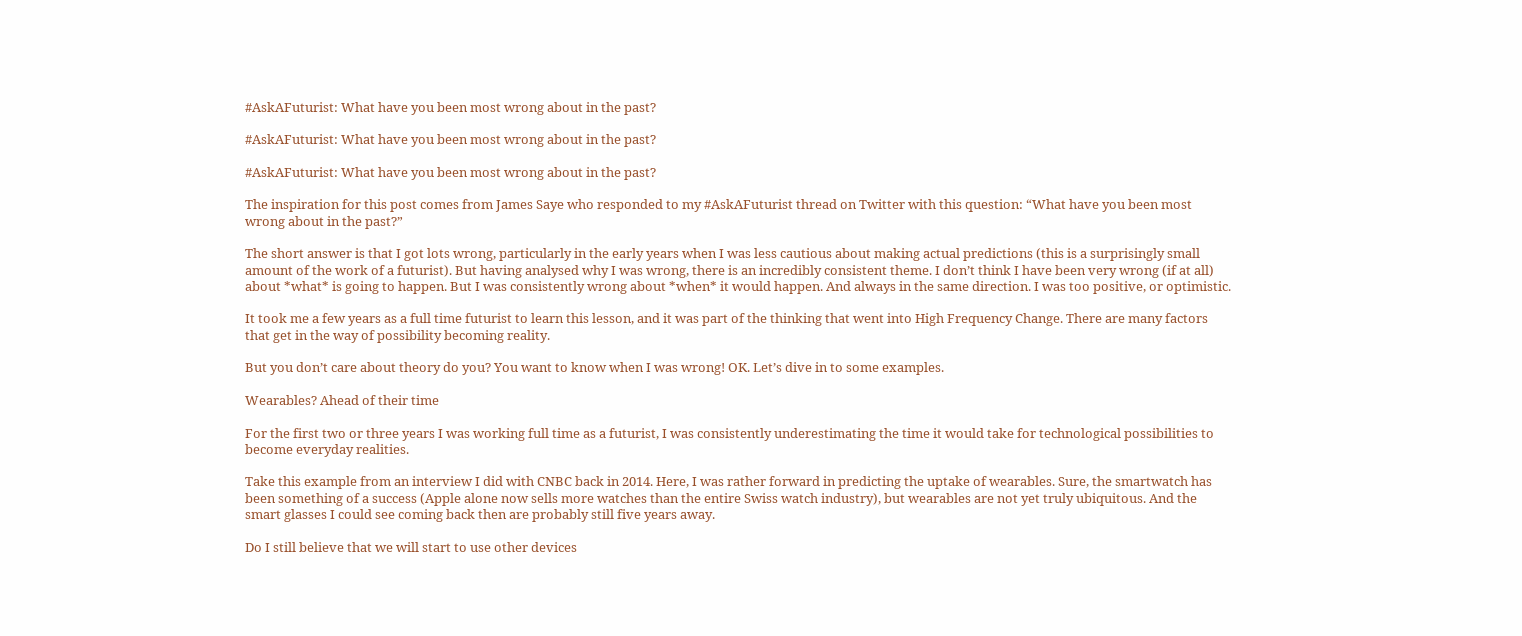#AskAFuturist: What have you been most wrong about in the past?

#AskAFuturist: What have you been most wrong about in the past?

#AskAFuturist: What have you been most wrong about in the past?

The inspiration for this post comes from James Saye who responded to my #AskAFuturist thread on Twitter with this question: “What have you been most wrong about in the past?”

The short answer is that I got lots wrong, particularly in the early years when I was less cautious about making actual predictions (this is a surprisingly small amount of the work of a futurist). But having analysed why I was wrong, there is an incredibly consistent theme. I don’t think I have been very wrong (if at all) about *what* is going to happen. But I was consistently wrong about *when* it would happen. And always in the same direction. I was too positive, or optimistic.

It took me a few years as a full time futurist to learn this lesson, and it was part of the thinking that went into High Frequency Change. There are many factors that get in the way of possibility becoming reality.

But you don’t care about theory do you? You want to know when I was wrong! OK. Let’s dive in to some examples.

Wearables? Ahead of their time

For the first two or three years I was working full time as a futurist, I was consistently underestimating the time it would take for technological possibilities to become everyday realities.

Take this example from an interview I did with CNBC back in 2014. Here, I was rather forward in predicting the uptake of wearables. Sure, the smartwatch has been something of a success (Apple alone now sells more watches than the entire Swiss watch industry), but wearables are not yet truly ubiquitous. And the smart glasses I could see coming back then are probably still five years away.

Do I still believe that we will start to use other devices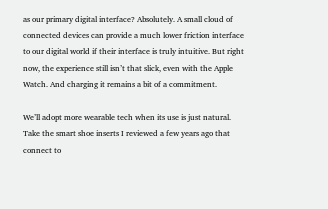as our primary digital interface? Absolutely. A small cloud of connected devices can provide a much lower friction interface to our digital world if their interface is truly intuitive. But right now, the experience still isn’t that slick, even with the Apple Watch. And charging it remains a bit of a commitment.

We’ll adopt more wearable tech when its use is just natural. Take the smart shoe inserts I reviewed a few years ago that connect to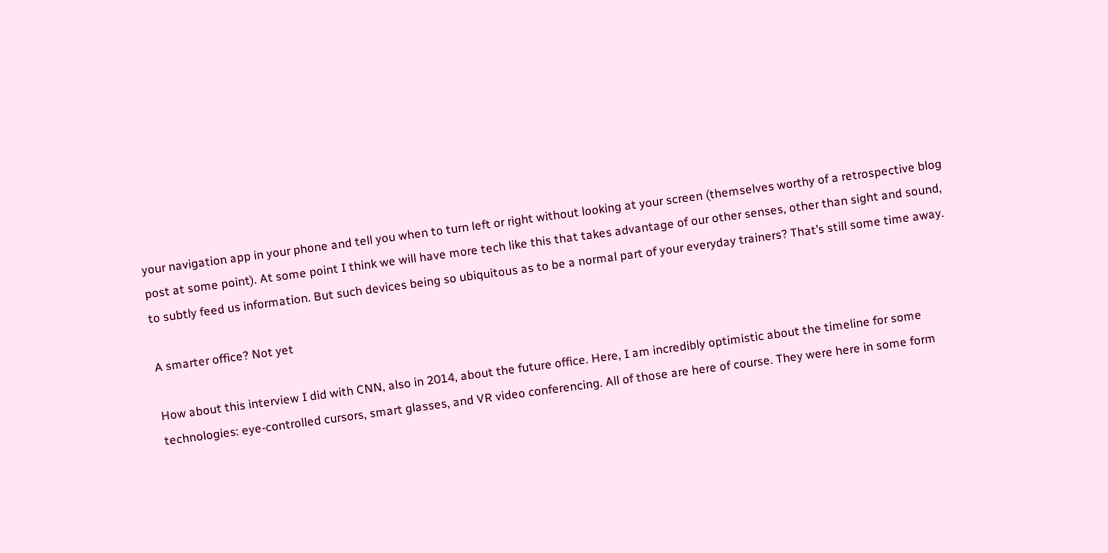your navigation app in your phone and tell you when to turn left or right without looking at your screen (themselves worthy of a retrospective blog post at some point). At some point I think we will have more tech like this that takes advantage of our other senses, other than sight and sound, to subtly feed us information. But such devices being so ubiquitous as to be a normal part of your everyday trainers? That’s still some time away.

A smarter office? Not yet

How about this interview I did with CNN, also in 2014, about the future office. Here, I am incredibly optimistic about the timeline for some technologies: eye-controlled cursors, smart glasses, and VR video conferencing. All of those are here of course. They were here in some form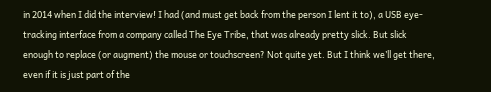in 2014 when I did the interview! I had (and must get back from the person I lent it to), a USB eye-tracking interface from a company called The Eye Tribe, that was already pretty slick. But slick enough to replace (or augment) the mouse or touchscreen? Not quite yet. But I think we’ll get there, even if it is just part of the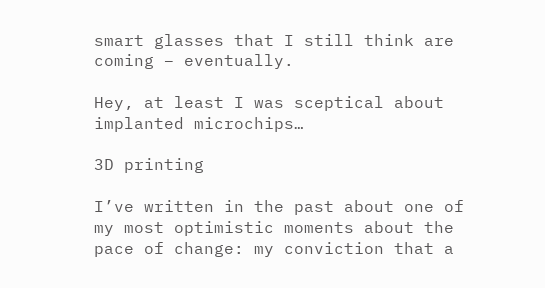smart glasses that I still think are coming – eventually.

Hey, at least I was sceptical about implanted microchips…

3D printing

I’ve written in the past about one of my most optimistic moments about the pace of change: my conviction that a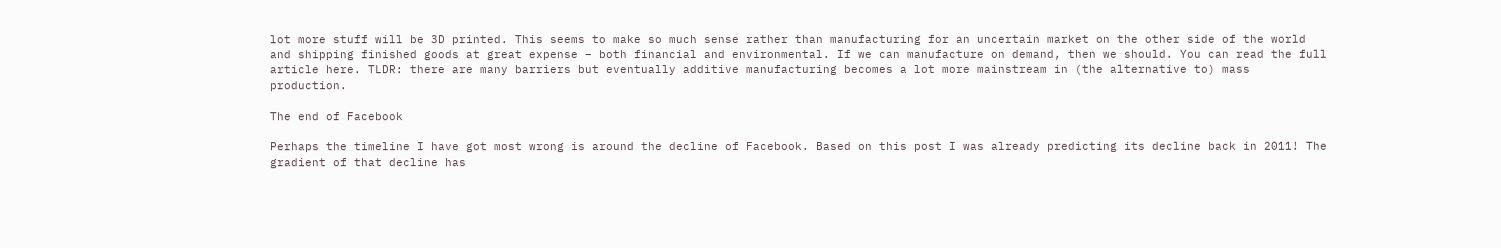lot more stuff will be 3D printed. This seems to make so much sense rather than manufacturing for an uncertain market on the other side of the world and shipping finished goods at great expense – both financial and environmental. If we can manufacture on demand, then we should. You can read the full article here. TLDR: there are many barriers but eventually additive manufacturing becomes a lot more mainstream in (the alternative to) mass production.

The end of Facebook

Perhaps the timeline I have got most wrong is around the decline of Facebook. Based on this post I was already predicting its decline back in 2011! The gradient of that decline has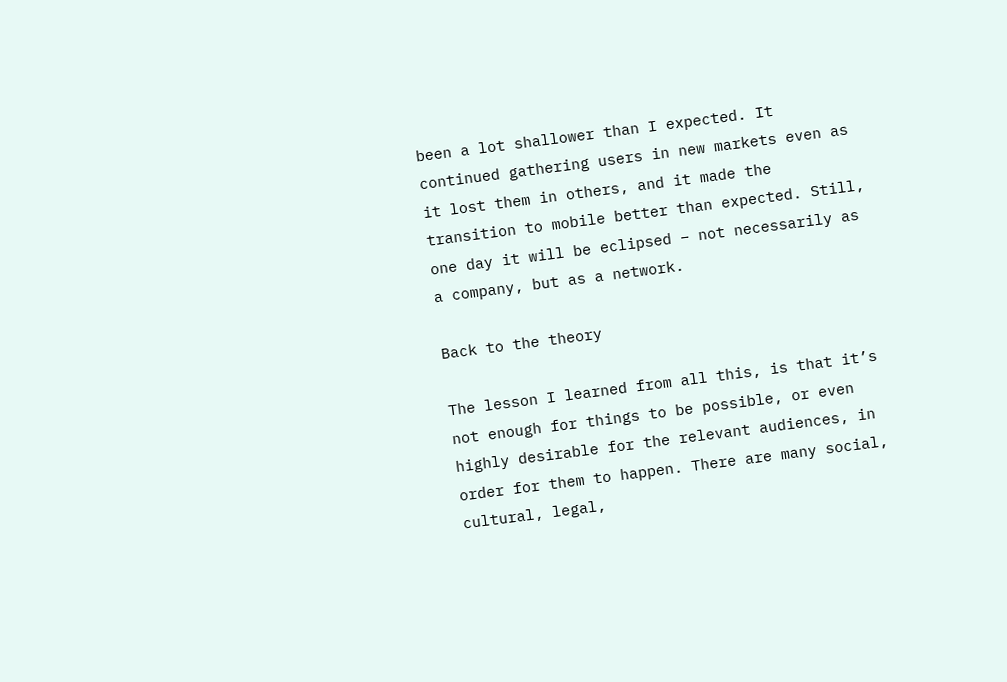been a lot shallower than I expected. It continued gathering users in new markets even as it lost them in others, and it made the transition to mobile better than expected. Still, one day it will be eclipsed – not necessarily as a company, but as a network.

Back to the theory

The lesson I learned from all this, is that it’s not enough for things to be possible, or even highly desirable for the relevant audiences, in order for them to happen. There are many social, cultural, legal,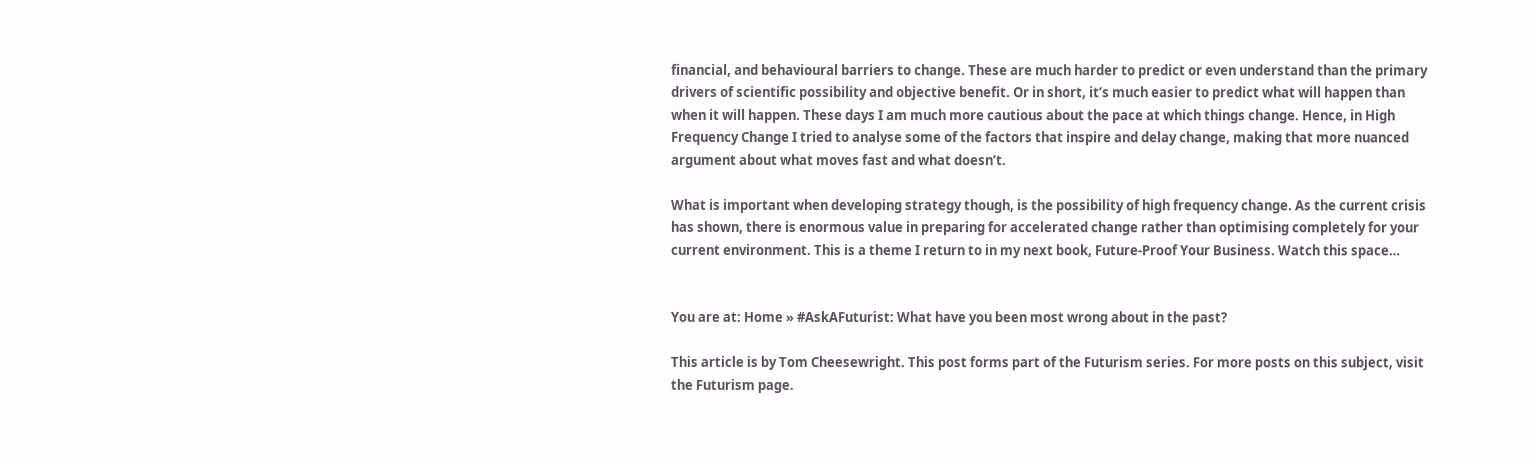financial, and behavioural barriers to change. These are much harder to predict or even understand than the primary drivers of scientific possibility and objective benefit. Or in short, it’s much easier to predict what will happen than when it will happen. These days I am much more cautious about the pace at which things change. Hence, in High Frequency Change I tried to analyse some of the factors that inspire and delay change, making that more nuanced argument about what moves fast and what doesn’t.

What is important when developing strategy though, is the possibility of high frequency change. As the current crisis has shown, there is enormous value in preparing for accelerated change rather than optimising completely for your current environment. This is a theme I return to in my next book, Future-Proof Your Business. Watch this space…


You are at: Home » #AskAFuturist: What have you been most wrong about in the past?

This article is by Tom Cheesewright. This post forms part of the Futurism series. For more posts on this subject, visit the Futurism page.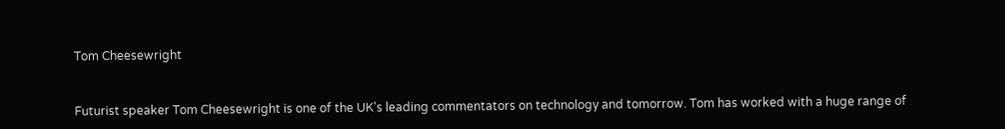Tom Cheesewright


Futurist speaker Tom Cheesewright is one of the UK's leading commentators on technology and tomorrow. Tom has worked with a huge range of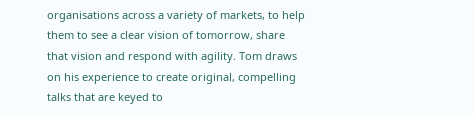organisations across a variety of markets, to help them to see a clear vision of tomorrow, share that vision and respond with agility. Tom draws on his experience to create original, compelling talks that are keyed to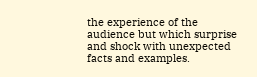the experience of the audience but which surprise and shock with unexpected facts and examples.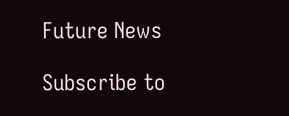Future News

Subscribe to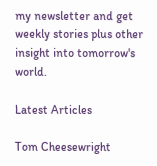my newsletter and get weekly stories plus other insight into tomorrow's world.

Latest Articles

Tom Cheesewright